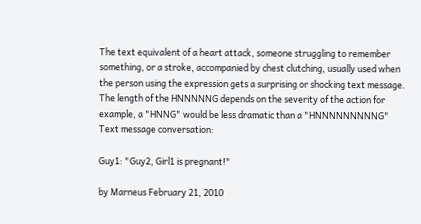The text equivalent of a heart attack, someone struggling to remember something, or a stroke, accompanied by chest clutching, usually used when the person using the expression gets a surprising or shocking text message. The length of the HNNNNNG depends on the severity of the action for example, a "HNNG" would be less dramatic than a "HNNNNNNNNNG"
Text message conversation:

Guy1: "Guy2, Girl1 is pregnant!"

by Marneus February 21, 2010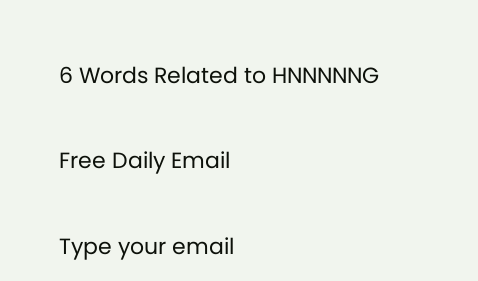6 Words Related to HNNNNNG

Free Daily Email

Type your email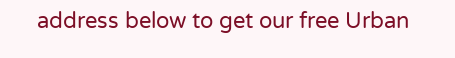address below to get our free Urban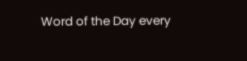Word of the Day every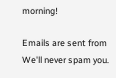morning!

Emails are sent from We'll never spam you.